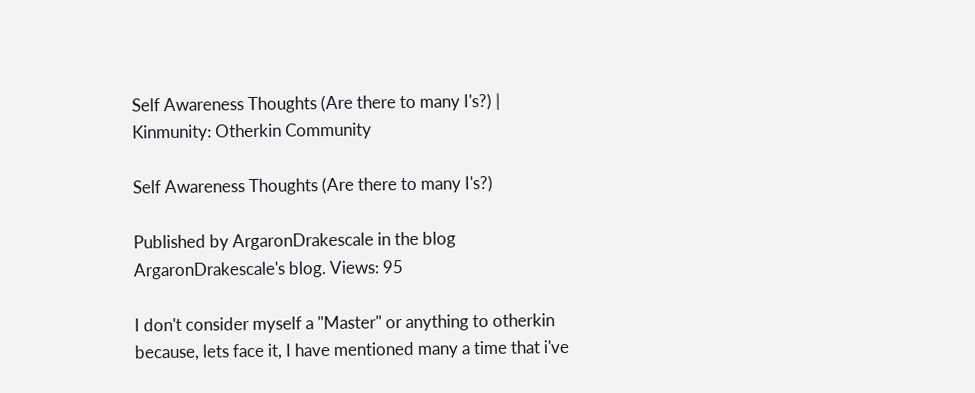Self Awareness Thoughts (Are there to many I's?) | Kinmunity: Otherkin Community

Self Awareness Thoughts (Are there to many I's?)

Published by ArgaronDrakescale in the blog ArgaronDrakescale's blog. Views: 95

I don't consider myself a "Master" or anything to otherkin because, lets face it, I have mentioned many a time that i've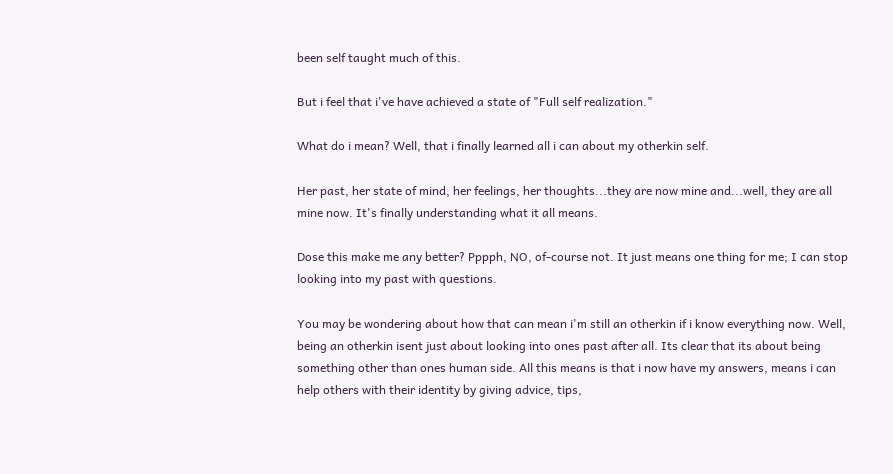been self taught much of this.

But i feel that i've have achieved a state of "Full self realization."

What do i mean? Well, that i finally learned all i can about my otherkin self.

Her past, her state of mind, her feelings, her thoughts...they are now mine and...well, they are all mine now. It's finally understanding what it all means.

Dose this make me any better? Pppph, NO, of-course not. It just means one thing for me; I can stop looking into my past with questions.

You may be wondering about how that can mean i'm still an otherkin if i know everything now. Well, being an otherkin isent just about looking into ones past after all. Its clear that its about being something other than ones human side. All this means is that i now have my answers, means i can help others with their identity by giving advice, tips,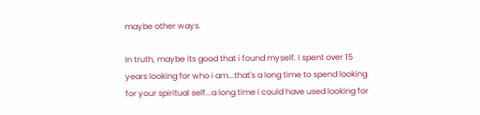maybe other ways.

In truth, maybe its good that i found myself. I spent over 15 years looking for who i am...that's a long time to spend looking for your spiritual self...a long time i could have used looking for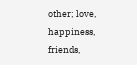other; love, happiness, friends,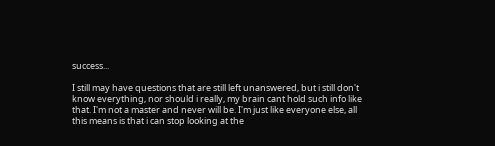success...

I still may have questions that are still left unanswered, but i still don't know everything, nor should i really, my brain cant hold such info like that. I'm not a master and never will be. I'm just like everyone else, all this means is that i can stop looking at the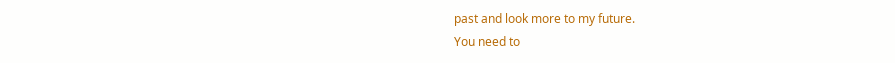past and look more to my future.
You need to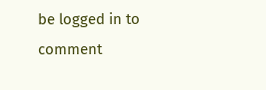be logged in to comment